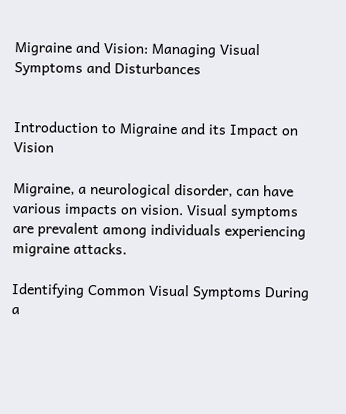Migraine and Vision: Managing Visual Symptoms and Disturbances


Introduction to Migraine and its Impact on Vision

Migraine, a neurological disorder, can have various impacts on vision. Visual symptoms are prevalent among individuals experiencing migraine attacks.

Identifying Common Visual Symptoms During a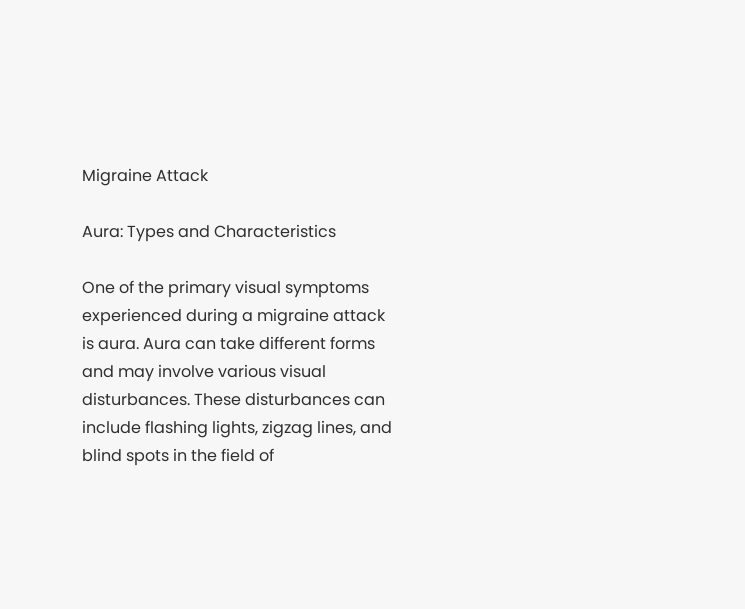Migraine Attack

Aura: Types and Characteristics

One of the primary visual symptoms experienced during a migraine attack is aura. Aura can take different forms and may involve various visual disturbances. These disturbances can include flashing lights, zigzag lines, and blind spots in the field of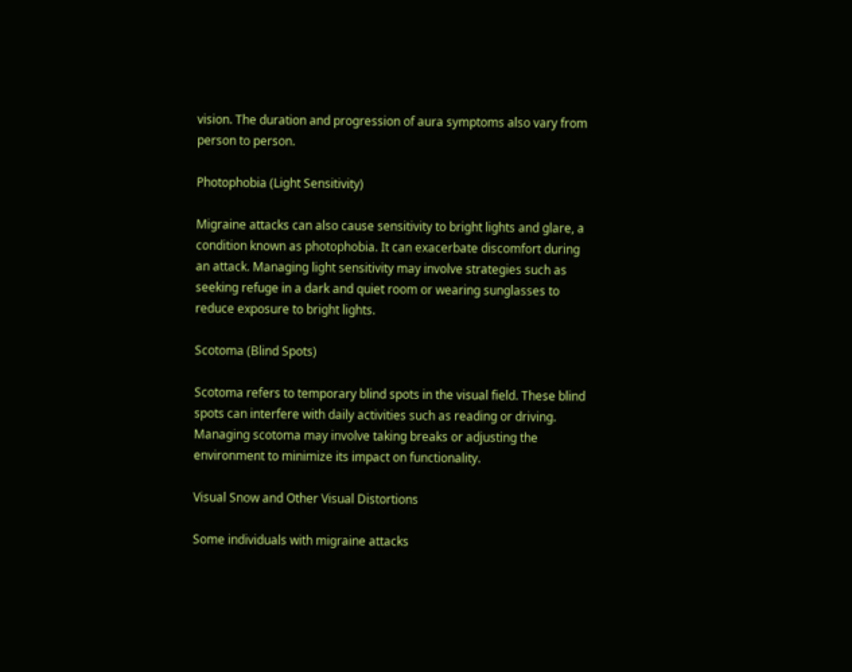vision. The duration and progression of aura symptoms also vary from person to person.

Photophobia (Light Sensitivity)

Migraine attacks can also cause sensitivity to bright lights and glare, a condition known as photophobia. It can exacerbate discomfort during an attack. Managing light sensitivity may involve strategies such as seeking refuge in a dark and quiet room or wearing sunglasses to reduce exposure to bright lights.

Scotoma (Blind Spots)

Scotoma refers to temporary blind spots in the visual field. These blind spots can interfere with daily activities such as reading or driving. Managing scotoma may involve taking breaks or adjusting the environment to minimize its impact on functionality.

Visual Snow and Other Visual Distortions

Some individuals with migraine attacks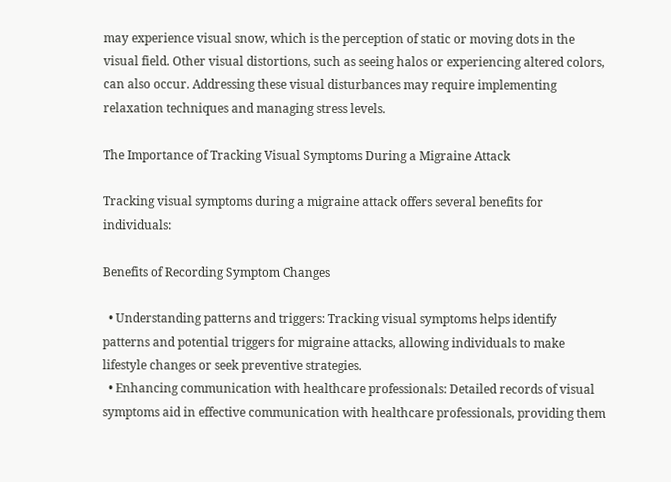may experience visual snow, which is the perception of static or moving dots in the visual field. Other visual distortions, such as seeing halos or experiencing altered colors, can also occur. Addressing these visual disturbances may require implementing relaxation techniques and managing stress levels.

The Importance of Tracking Visual Symptoms During a Migraine Attack

Tracking visual symptoms during a migraine attack offers several benefits for individuals:

Benefits of Recording Symptom Changes

  • Understanding patterns and triggers: Tracking visual symptoms helps identify patterns and potential triggers for migraine attacks, allowing individuals to make lifestyle changes or seek preventive strategies.
  • Enhancing communication with healthcare professionals: Detailed records of visual symptoms aid in effective communication with healthcare professionals, providing them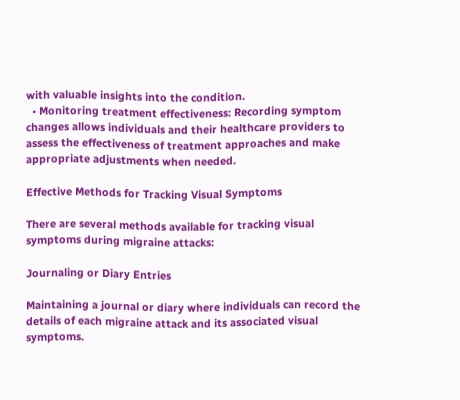with valuable insights into the condition.
  • Monitoring treatment effectiveness: Recording symptom changes allows individuals and their healthcare providers to assess the effectiveness of treatment approaches and make appropriate adjustments when needed.

Effective Methods for Tracking Visual Symptoms

There are several methods available for tracking visual symptoms during migraine attacks:

Journaling or Diary Entries

Maintaining a journal or diary where individuals can record the details of each migraine attack and its associated visual symptoms.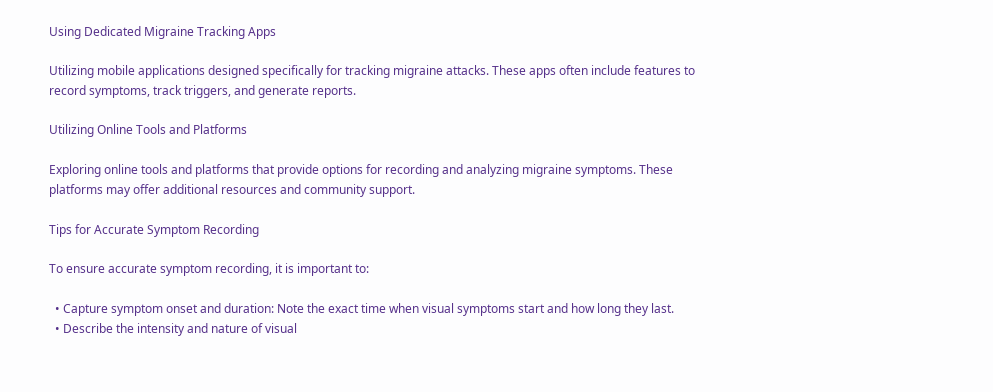Using Dedicated Migraine Tracking Apps

Utilizing mobile applications designed specifically for tracking migraine attacks. These apps often include features to record symptoms, track triggers, and generate reports.

Utilizing Online Tools and Platforms

Exploring online tools and platforms that provide options for recording and analyzing migraine symptoms. These platforms may offer additional resources and community support.

Tips for Accurate Symptom Recording

To ensure accurate symptom recording, it is important to:

  • Capture symptom onset and duration: Note the exact time when visual symptoms start and how long they last.
  • Describe the intensity and nature of visual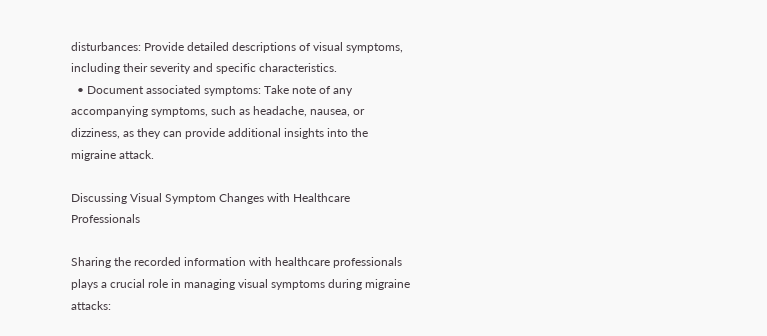disturbances: Provide detailed descriptions of visual symptoms, including their severity and specific characteristics.
  • Document associated symptoms: Take note of any accompanying symptoms, such as headache, nausea, or dizziness, as they can provide additional insights into the migraine attack.

Discussing Visual Symptom Changes with Healthcare Professionals

Sharing the recorded information with healthcare professionals plays a crucial role in managing visual symptoms during migraine attacks: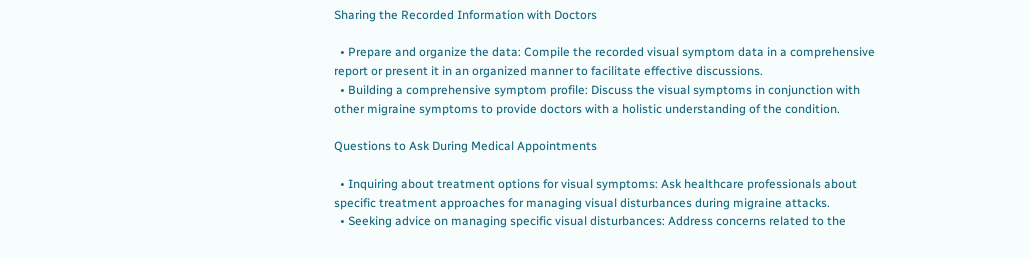Sharing the Recorded Information with Doctors

  • Prepare and organize the data: Compile the recorded visual symptom data in a comprehensive report or present it in an organized manner to facilitate effective discussions.
  • Building a comprehensive symptom profile: Discuss the visual symptoms in conjunction with other migraine symptoms to provide doctors with a holistic understanding of the condition.

Questions to Ask During Medical Appointments

  • Inquiring about treatment options for visual symptoms: Ask healthcare professionals about specific treatment approaches for managing visual disturbances during migraine attacks.
  • Seeking advice on managing specific visual disturbances: Address concerns related to the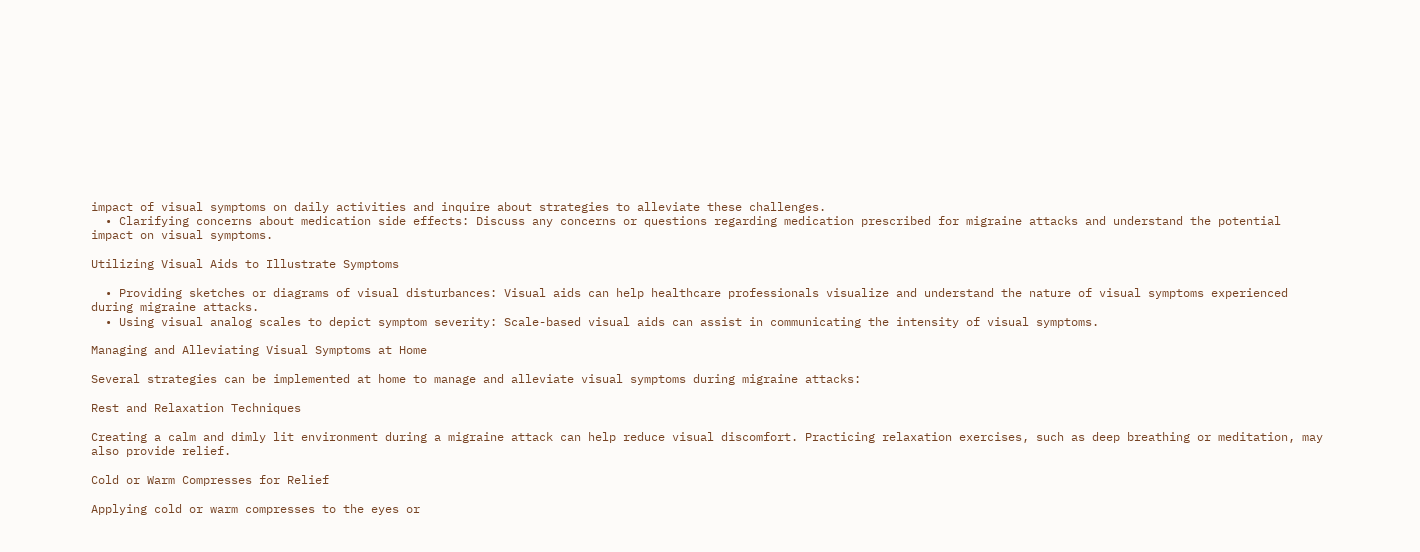impact of visual symptoms on daily activities and inquire about strategies to alleviate these challenges.
  • Clarifying concerns about medication side effects: Discuss any concerns or questions regarding medication prescribed for migraine attacks and understand the potential impact on visual symptoms.

Utilizing Visual Aids to Illustrate Symptoms

  • Providing sketches or diagrams of visual disturbances: Visual aids can help healthcare professionals visualize and understand the nature of visual symptoms experienced during migraine attacks.
  • Using visual analog scales to depict symptom severity: Scale-based visual aids can assist in communicating the intensity of visual symptoms.

Managing and Alleviating Visual Symptoms at Home

Several strategies can be implemented at home to manage and alleviate visual symptoms during migraine attacks:

Rest and Relaxation Techniques

Creating a calm and dimly lit environment during a migraine attack can help reduce visual discomfort. Practicing relaxation exercises, such as deep breathing or meditation, may also provide relief.

Cold or Warm Compresses for Relief

Applying cold or warm compresses to the eyes or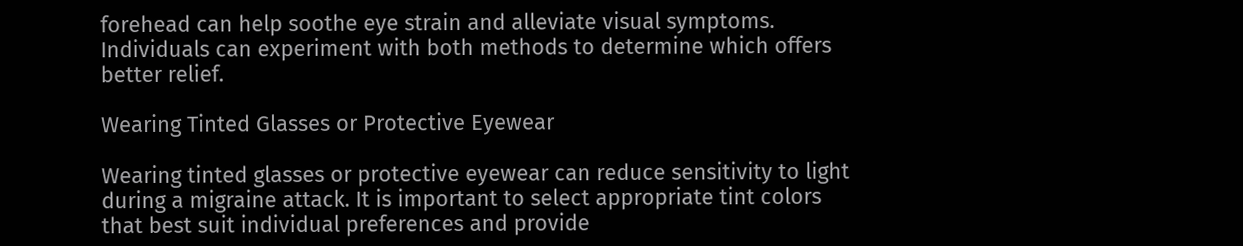forehead can help soothe eye strain and alleviate visual symptoms. Individuals can experiment with both methods to determine which offers better relief.

Wearing Tinted Glasses or Protective Eyewear

Wearing tinted glasses or protective eyewear can reduce sensitivity to light during a migraine attack. It is important to select appropriate tint colors that best suit individual preferences and provide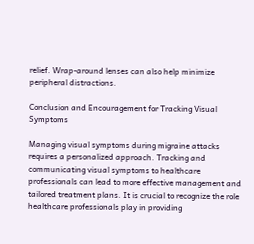relief. Wrap-around lenses can also help minimize peripheral distractions.

Conclusion and Encouragement for Tracking Visual Symptoms

Managing visual symptoms during migraine attacks requires a personalized approach. Tracking and communicating visual symptoms to healthcare professionals can lead to more effective management and tailored treatment plans. It is crucial to recognize the role healthcare professionals play in providing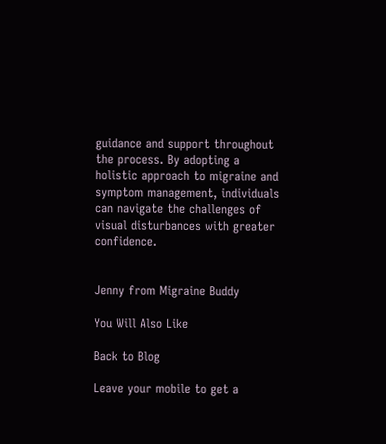guidance and support throughout the process. By adopting a holistic approach to migraine and symptom management, individuals can navigate the challenges of visual disturbances with greater confidence.


Jenny from Migraine Buddy

You Will Also Like

Back to Blog

Leave your mobile to get a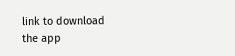link to download the app